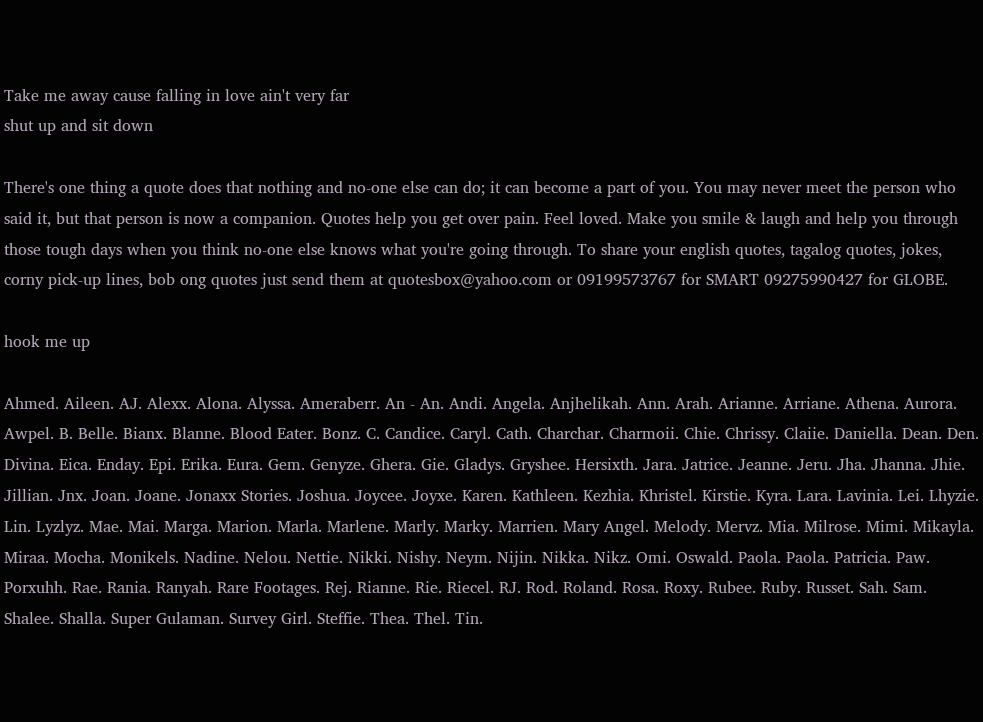Take me away cause falling in love ain't very far
shut up and sit down

There's one thing a quote does that nothing and no-one else can do; it can become a part of you. You may never meet the person who said it, but that person is now a companion. Quotes help you get over pain. Feel loved. Make you smile & laugh and help you through those tough days when you think no-one else knows what you're going through. To share your english quotes, tagalog quotes, jokes, corny pick-up lines, bob ong quotes just send them at quotesbox@yahoo.com or 09199573767 for SMART 09275990427 for GLOBE.

hook me up

Ahmed. Aileen. AJ. Alexx. Alona. Alyssa. Ameraberr. An - An. Andi. Angela. Anjhelikah. Ann. Arah. Arianne. Arriane. Athena. Aurora. Awpel. B. Belle. Bianx. Blanne. Blood Eater. Bonz. C. Candice. Caryl. Cath. Charchar. Charmoii. Chie. Chrissy. Claiie. Daniella. Dean. Den. Divina. Eica. Enday. Epi. Erika. Eura. Gem. Genyze. Ghera. Gie. Gladys. Gryshee. Hersixth. Jara. Jatrice. Jeanne. Jeru. Jha. Jhanna. Jhie. Jillian. Jnx. Joan. Joane. Jonaxx Stories. Joshua. Joycee. Joyxe. Karen. Kathleen. Kezhia. Khristel. Kirstie. Kyra. Lara. Lavinia. Lei. Lhyzie. Lin. Lyzlyz. Mae. Mai. Marga. Marion. Marla. Marlene. Marly. Marky. Marrien. Mary Angel. Melody. Mervz. Mia. Milrose. Mimi. Mikayla. Miraa. Mocha. Monikels. Nadine. Nelou. Nettie. Nikki. Nishy. Neym. Nijin. Nikka. Nikz. Omi. Oswald. Paola. Paola. Patricia. Paw. Porxuhh. Rae. Rania. Ranyah. Rare Footages. Rej. Rianne. Rie. Riecel. RJ. Rod. Roland. Rosa. Roxy. Rubee. Ruby. Russet. Sah. Sam. Shalee. Shalla. Super Gulaman. Survey Girl. Steffie. Thea. Thel. Tin.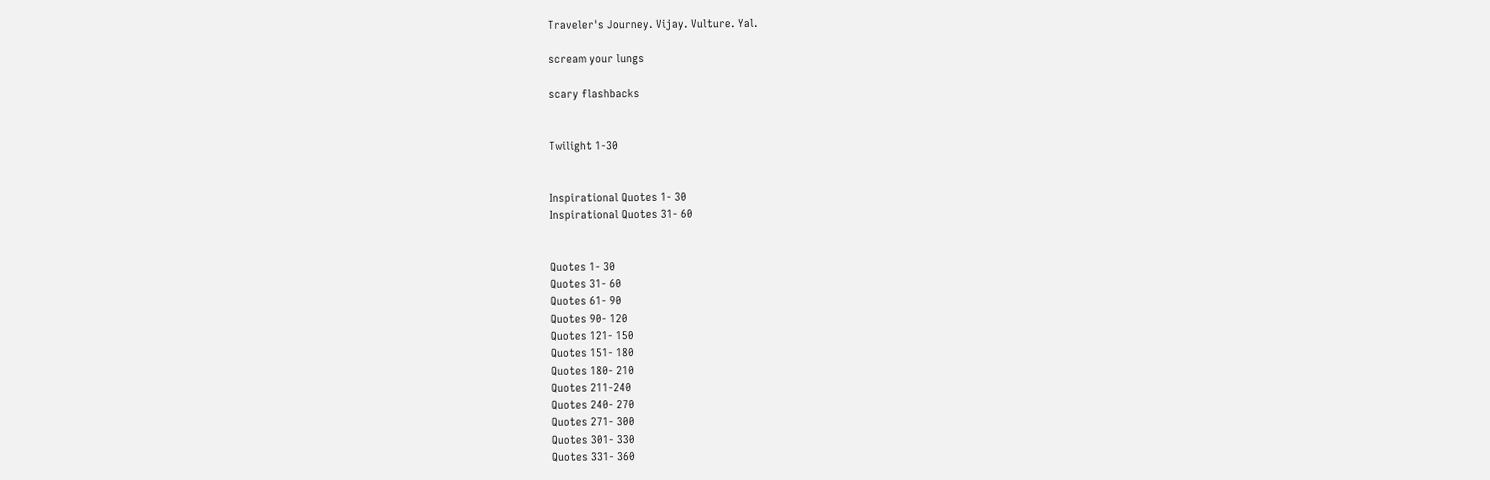Traveler's Journey. Vijay. Vulture. Yal.

scream your lungs

scary flashbacks


Twilight 1-30


Inspirational Quotes 1- 30
Inspirational Quotes 31- 60


Quotes 1- 30
Quotes 31- 60
Quotes 61- 90
Quotes 90- 120
Quotes 121- 150
Quotes 151- 180
Quotes 180- 210
Quotes 211-240
Quotes 240- 270
Quotes 271- 300
Quotes 301- 330
Quotes 331- 360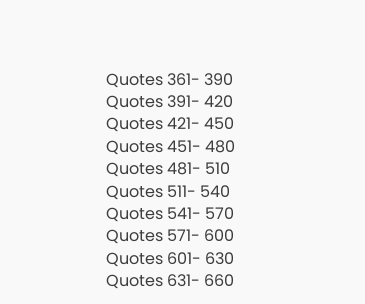Quotes 361- 390
Quotes 391- 420
Quotes 421- 450
Quotes 451- 480
Quotes 481- 510
Quotes 511- 540
Quotes 541- 570
Quotes 571- 600
Quotes 601- 630
Quotes 631- 660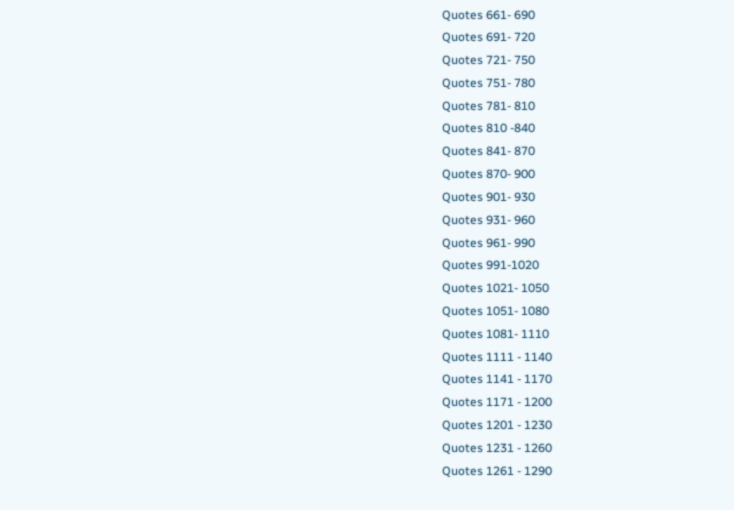Quotes 661- 690
Quotes 691- 720
Quotes 721- 750
Quotes 751- 780
Quotes 781- 810
Quotes 810 -840
Quotes 841- 870
Quotes 870- 900
Quotes 901- 930
Quotes 931- 960
Quotes 961- 990
Quotes 991-1020
Quotes 1021- 1050
Quotes 1051- 1080
Quotes 1081- 1110
Quotes 1111 - 1140
Quotes 1141 - 1170
Quotes 1171 - 1200
Quotes 1201 - 1230
Quotes 1231 - 1260
Quotes 1261 - 1290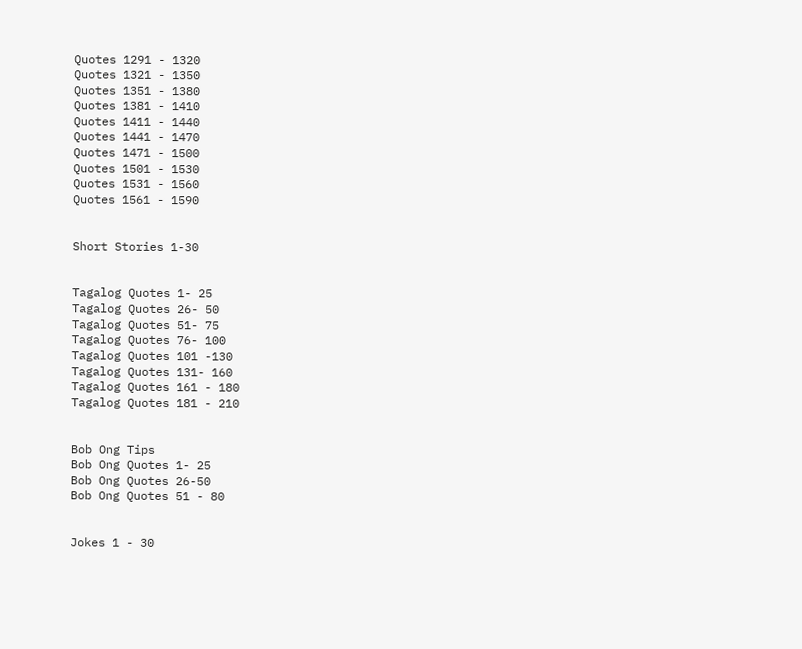Quotes 1291 - 1320
Quotes 1321 - 1350
Quotes 1351 - 1380
Quotes 1381 - 1410
Quotes 1411 - 1440
Quotes 1441 - 1470
Quotes 1471 - 1500
Quotes 1501 - 1530
Quotes 1531 - 1560
Quotes 1561 - 1590


Short Stories 1-30


Tagalog Quotes 1- 25
Tagalog Quotes 26- 50
Tagalog Quotes 51- 75
Tagalog Quotes 76- 100
Tagalog Quotes 101 -130
Tagalog Quotes 131- 160
Tagalog Quotes 161 - 180
Tagalog Quotes 181 - 210


Bob Ong Tips
Bob Ong Quotes 1- 25
Bob Ong Quotes 26-50
Bob Ong Quotes 51 - 80


Jokes 1 - 30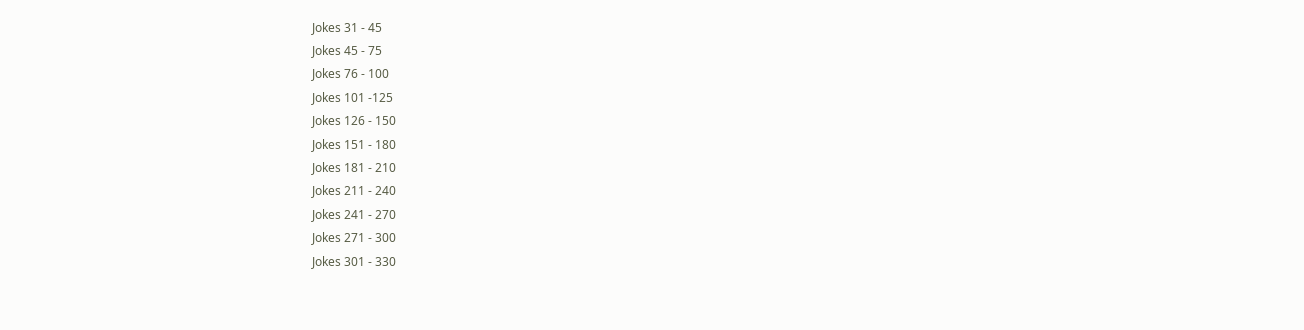Jokes 31 - 45
Jokes 45 - 75
Jokes 76 - 100
Jokes 101 -125
Jokes 126 - 150
Jokes 151 - 180
Jokes 181 - 210
Jokes 211 - 240
Jokes 241 - 270
Jokes 271 - 300
Jokes 301 - 330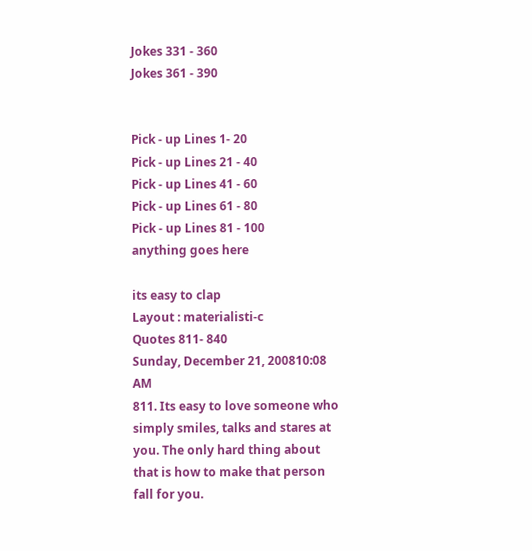Jokes 331 - 360
Jokes 361 - 390


Pick - up Lines 1- 20
Pick - up Lines 21 - 40
Pick - up Lines 41 - 60
Pick - up Lines 61 - 80
Pick - up Lines 81 - 100
anything goes here

its easy to clap
Layout : materialisti-c
Quotes 811- 840
Sunday, December 21, 200810:08 AM
811. Its easy to love someone who simply smiles, talks and stares at you. The only hard thing about that is how to make that person fall for you.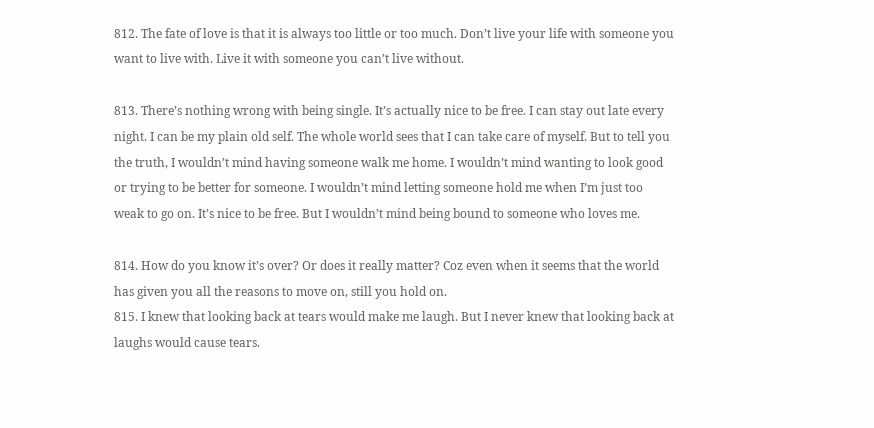812. The fate of love is that it is always too little or too much. Don’t live your life with someone you want to live with. Live it with someone you can’t live without.

813. There’s nothing wrong with being single. It’s actually nice to be free. I can stay out late every night. I can be my plain old self. The whole world sees that I can take care of myself. But to tell you the truth, I wouldn’t mind having someone walk me home. I wouldn’t mind wanting to look good or trying to be better for someone. I wouldn’t mind letting someone hold me when I’m just too weak to go on. It’s nice to be free. But I wouldn’t mind being bound to someone who loves me.

814. How do you know it’s over? Or does it really matter? Coz even when it seems that the world has given you all the reasons to move on, still you hold on.
815. I knew that looking back at tears would make me laugh. But I never knew that looking back at laughs would cause tears.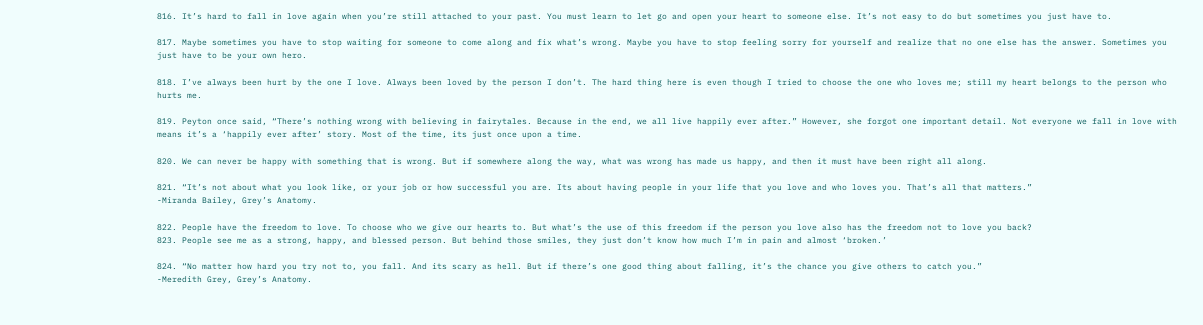816. It’s hard to fall in love again when you’re still attached to your past. You must learn to let go and open your heart to someone else. It’s not easy to do but sometimes you just have to.

817. Maybe sometimes you have to stop waiting for someone to come along and fix what’s wrong. Maybe you have to stop feeling sorry for yourself and realize that no one else has the answer. Sometimes you just have to be your own hero.

818. I’ve always been hurt by the one I love. Always been loved by the person I don’t. The hard thing here is even though I tried to choose the one who loves me; still my heart belongs to the person who hurts me.

819. Peyton once said, “There’s nothing wrong with believing in fairytales. Because in the end, we all live happily ever after.” However, she forgot one important detail. Not everyone we fall in love with means it’s a ‘happily ever after’ story. Most of the time, its just once upon a time.

820. We can never be happy with something that is wrong. But if somewhere along the way, what was wrong has made us happy, and then it must have been right all along.

821. “It’s not about what you look like, or your job or how successful you are. Its about having people in your life that you love and who loves you. That’s all that matters.”
-Miranda Bailey, Grey’s Anatomy.

822. People have the freedom to love. To choose who we give our hearts to. But what’s the use of this freedom if the person you love also has the freedom not to love you back?
823. People see me as a strong, happy, and blessed person. But behind those smiles, they just don’t know how much I’m in pain and almost ‘broken.’

824. “No matter how hard you try not to, you fall. And its scary as hell. But if there’s one good thing about falling, it’s the chance you give others to catch you.”
-Meredith Grey, Grey’s Anatomy.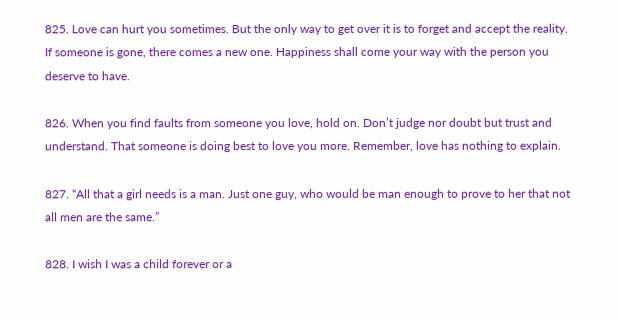825. Love can hurt you sometimes. But the only way to get over it is to forget and accept the reality. If someone is gone, there comes a new one. Happiness shall come your way with the person you deserve to have.

826. When you find faults from someone you love, hold on. Don’t judge nor doubt but trust and understand. That someone is doing best to love you more. Remember, love has nothing to explain.

827. “All that a girl needs is a man. Just one guy, who would be man enough to prove to her that not all men are the same.”

828. I wish I was a child forever or a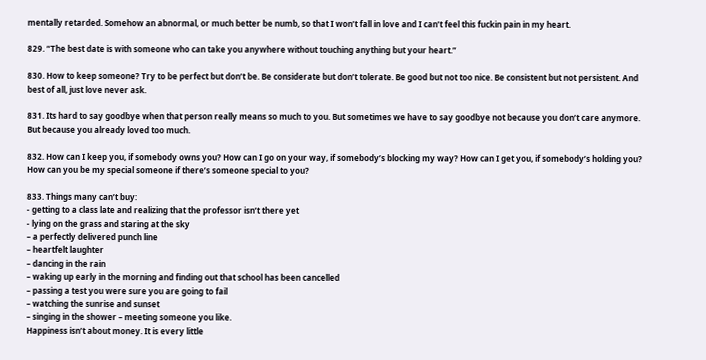mentally retarded. Somehow an abnormal, or much better be numb, so that I won’t fall in love and I can’t feel this fuckin pain in my heart.

829. “The best date is with someone who can take you anywhere without touching anything but your heart.”

830. How to keep someone? Try to be perfect but don’t be. Be considerate but don’t tolerate. Be good but not too nice. Be consistent but not persistent. And best of all, just love never ask.

831. Its hard to say goodbye when that person really means so much to you. But sometimes we have to say goodbye not because you don’t care anymore. But because you already loved too much.

832. How can I keep you, if somebody owns you? How can I go on your way, if somebody’s blocking my way? How can I get you, if somebody’s holding you? How can you be my special someone if there’s someone special to you?

833. Things many can’t buy:
- getting to a class late and realizing that the professor isn’t there yet
- lying on the grass and staring at the sky
– a perfectly delivered punch line
– heartfelt laughter
– dancing in the rain
– waking up early in the morning and finding out that school has been cancelled
– passing a test you were sure you are going to fail
– watching the sunrise and sunset
– singing in the shower – meeting someone you like.
Happiness isn’t about money. It is every little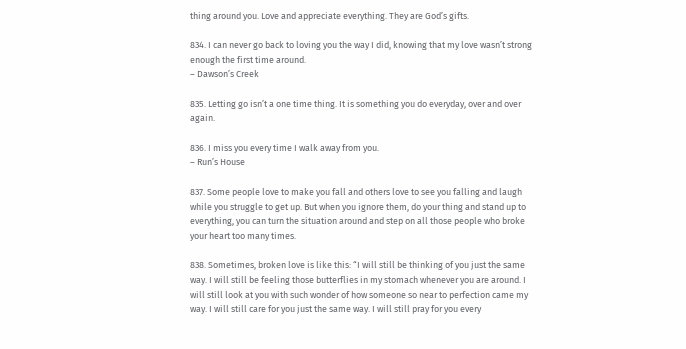thing around you. Love and appreciate everything. They are God’s gifts.

834. I can never go back to loving you the way I did, knowing that my love wasn’t strong enough the first time around.
– Dawson’s Creek

835. Letting go isn’t a one time thing. It is something you do everyday, over and over again.

836. I miss you every time I walk away from you.
– Run’s House

837. Some people love to make you fall and others love to see you falling and laugh while you struggle to get up. But when you ignore them, do your thing and stand up to everything, you can turn the situation around and step on all those people who broke your heart too many times.

838. Sometimes, broken love is like this: “I will still be thinking of you just the same way. I will still be feeling those butterflies in my stomach whenever you are around. I will still look at you with such wonder of how someone so near to perfection came my way. I will still care for you just the same way. I will still pray for you every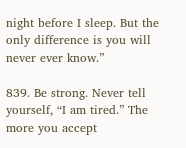night before I sleep. But the only difference is you will never ever know.”

839. Be strong. Never tell yourself, “I am tired.” The more you accept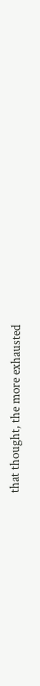that thought, the more exhausted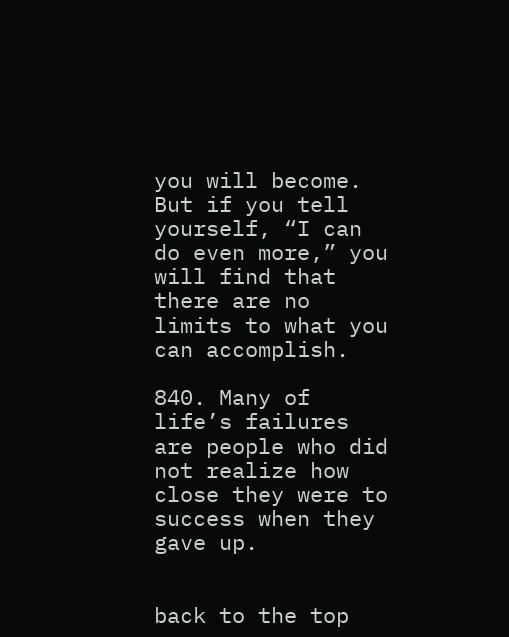you will become. But if you tell yourself, “I can do even more,” you will find that there are no limits to what you can accomplish.

840. Many of life’s failures are people who did not realize how close they were to success when they gave up.


back to the top